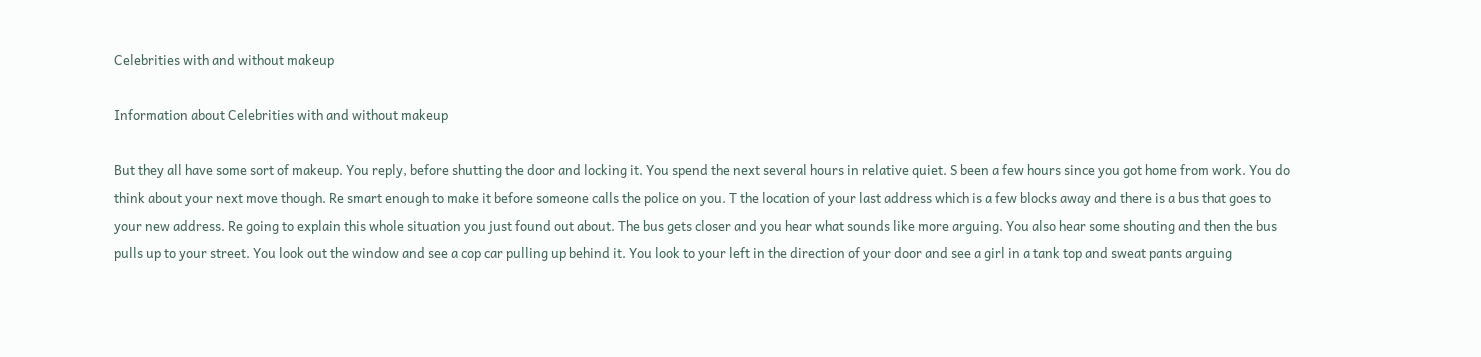Celebrities with and without makeup

Information about Celebrities with and without makeup

But they all have some sort of makeup. You reply, before shutting the door and locking it. You spend the next several hours in relative quiet. S been a few hours since you got home from work. You do think about your next move though. Re smart enough to make it before someone calls the police on you. T the location of your last address which is a few blocks away and there is a bus that goes to your new address. Re going to explain this whole situation you just found out about. The bus gets closer and you hear what sounds like more arguing. You also hear some shouting and then the bus pulls up to your street. You look out the window and see a cop car pulling up behind it. You look to your left in the direction of your door and see a girl in a tank top and sweat pants arguing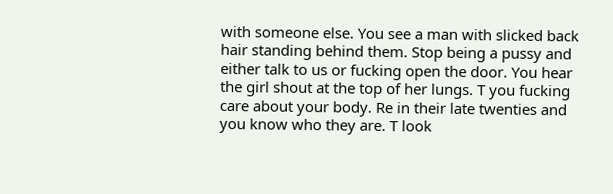with someone else. You see a man with slicked back hair standing behind them. Stop being a pussy and either talk to us or fucking open the door. You hear the girl shout at the top of her lungs. T you fucking care about your body. Re in their late twenties and you know who they are. T look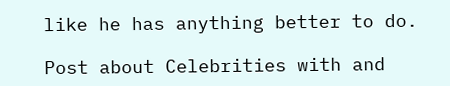like he has anything better to do.

Post about Celebrities with and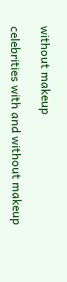without makeup

celebrities with and without makeup